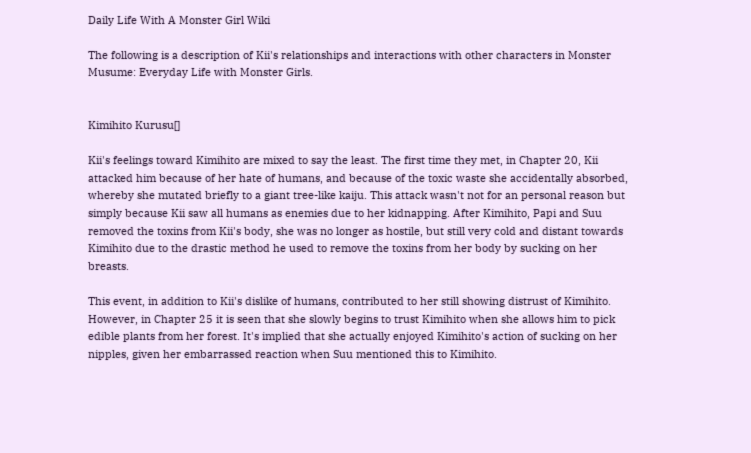Daily Life With A Monster Girl Wiki

The following is a description of Kii's relationships and interactions with other characters in Monster Musume: Everyday Life with Monster Girls.


Kimihito Kurusu[]

Kii's feelings toward Kimihito are mixed to say the least. The first time they met, in Chapter 20, Kii attacked him because of her hate of humans, and because of the toxic waste she accidentally absorbed, whereby she mutated briefly to a giant tree-like kaiju. This attack wasn't not for an personal reason but simply because Kii saw all humans as enemies due to her kidnapping. After Kimihito, Papi and Suu removed the toxins from Kii's body, she was no longer as hostile, but still very cold and distant towards Kimihito due to the drastic method he used to remove the toxins from her body by sucking on her breasts.

This event, in addition to Kii's dislike of humans, contributed to her still showing distrust of Kimihito. However, in Chapter 25 it is seen that she slowly begins to trust Kimihito when she allows him to pick edible plants from her forest. It's implied that she actually enjoyed Kimihito's action of sucking on her nipples, given her embarrassed reaction when Suu mentioned this to Kimihito.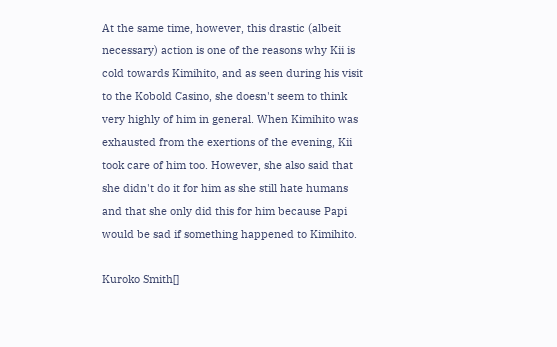At the same time, however, this drastic (albeit necessary) action is one of the reasons why Kii is cold towards Kimihito, and as seen during his visit to the Kobold Casino, she doesn't seem to think very highly of him in general. When Kimihito was exhausted from the exertions of the evening, Kii took care of him too. However, she also said that she didn't do it for him as she still hate humans and that she only did this for him because Papi would be sad if something happened to Kimihito.

Kuroko Smith[]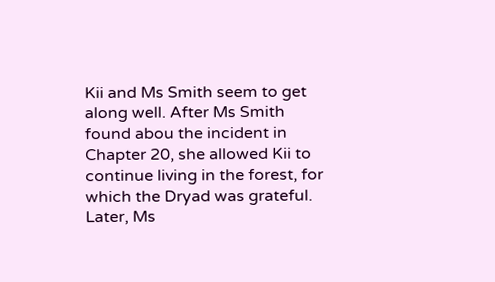Kii and Ms Smith seem to get along well. After Ms Smith found abou the incident in Chapter 20, she allowed Kii to continue living in the forest, for which the Dryad was grateful. Later, Ms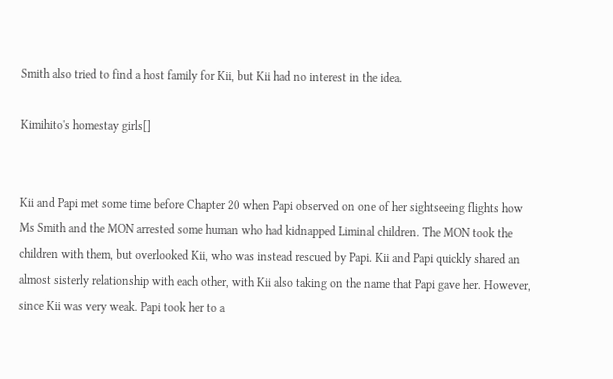Smith also tried to find a host family for Kii, but Kii had no interest in the idea.

Kimihito's homestay girls[]


Kii and Papi met some time before Chapter 20 when Papi observed on one of her sightseeing flights how Ms Smith and the MON arrested some human who had kidnapped Liminal children. The MON took the children with them, but overlooked Kii, who was instead rescued by Papi. Kii and Papi quickly shared an almost sisterly relationship with each other, with Kii also taking on the name that Papi gave her. However, since Kii was very weak. Papi took her to a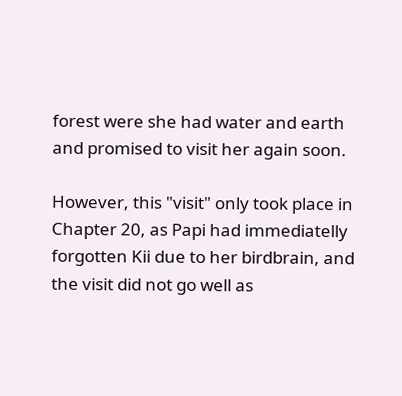forest were she had water and earth and promised to visit her again soon.

However, this "visit" only took place in Chapter 20, as Papi had immediatelly forgotten Kii due to her birdbrain, and the visit did not go well as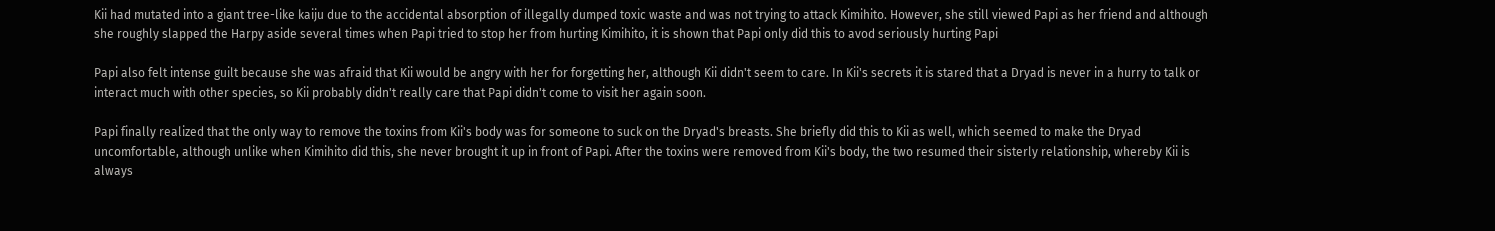Kii had mutated into a giant tree-like kaiju due to the accidental absorption of illegally dumped toxic waste and was not trying to attack Kimihito. However, she still viewed Papi as her friend and although she roughly slapped the Harpy aside several times when Papi tried to stop her from hurting Kimihito, it is shown that Papi only did this to avod seriously hurting Papi

Papi also felt intense guilt because she was afraid that Kii would be angry with her for forgetting her, although Kii didn't seem to care. In Kii's secrets it is stared that a Dryad is never in a hurry to talk or interact much with other species, so Kii probably didn't really care that Papi didn't come to visit her again soon.

Papi finally realized that the only way to remove the toxins from Kii's body was for someone to suck on the Dryad's breasts. She briefly did this to Kii as well, which seemed to make the Dryad uncomfortable, although unlike when Kimihito did this, she never brought it up in front of Papi. After the toxins were removed from Kii's body, the two resumed their sisterly relationship, whereby Kii is always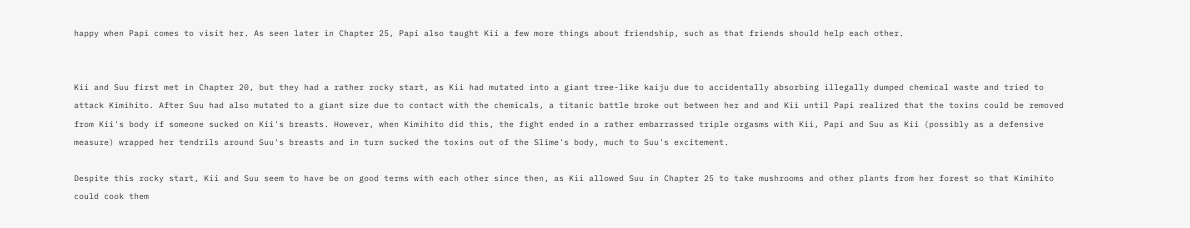happy when Papi comes to visit her. As seen later in Chapter 25, Papi also taught Kii a few more things about friendship, such as that friends should help each other.


Kii and Suu first met in Chapter 20, but they had a rather rocky start, as Kii had mutated into a giant tree-like kaiju due to accidentally absorbing illegally dumped chemical waste and tried to attack Kimihito. After Suu had also mutated to a giant size due to contact with the chemicals, a titanic battle broke out between her and and Kii until Papi realized that the toxins could be removed from Kii's body if someone sucked on Kii's breasts. However, when Kimihito did this, the fight ended in a rather embarrassed triple orgasms with Kii, Papi and Suu as Kii (possibly as a defensive measure) wrapped her tendrils around Suu's breasts and in turn sucked the toxins out of the Slime's body, much to Suu's excitement.

Despite this rocky start, Kii and Suu seem to have be on good terms with each other since then, as Kii allowed Suu in Chapter 25 to take mushrooms and other plants from her forest so that Kimihito could cook them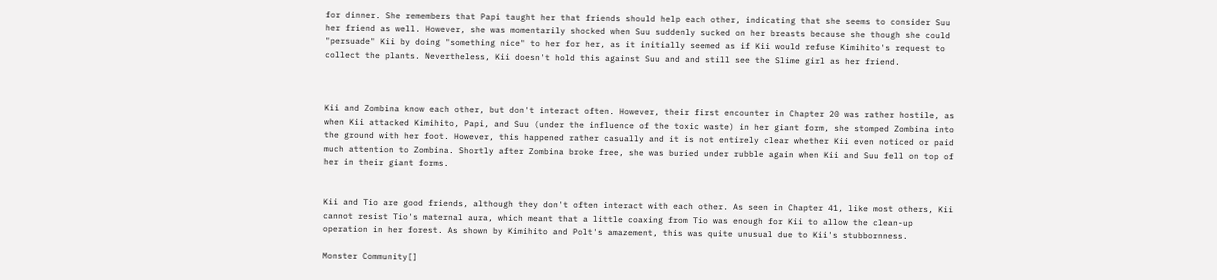for dinner. She remembers that Papi taught her that friends should help each other, indicating that she seems to consider Suu her friend as well. However, she was momentarily shocked when Suu suddenly sucked on her breasts because she though she could "persuade" Kii by doing "something nice" to her for her, as it initially seemed as if Kii would refuse Kimihito's request to collect the plants. Nevertheless, Kii doesn't hold this against Suu and and still see the Slime girl as her friend.



Kii and Zombina know each other, but don't interact often. However, their first encounter in Chapter 20 was rather hostile, as when Kii attacked Kimihito, Papi, and Suu (under the influence of the toxic waste) in her giant form, she stomped Zombina into the ground with her foot. However, this happened rather casually and it is not entirely clear whether Kii even noticed or paid much attention to Zombina. Shortly after Zombina broke free, she was buried under rubble again when Kii and Suu fell on top of her in their giant forms.


Kii and Tio are good friends, although they don't often interact with each other. As seen in Chapter 41, like most others, Kii cannot resist Tio's maternal aura, which meant that a little coaxing from Tio was enough for Kii to allow the clean-up operation in her forest. As shown by Kimihito and Polt's amazement, this was quite unusual due to Kii's stubbornness.

Monster Community[]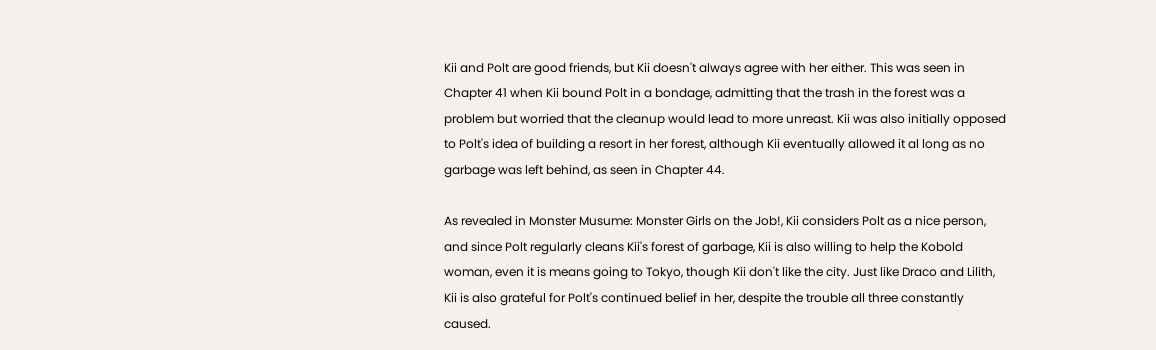Kii and Polt are good friends, but Kii doesn't always agree with her either. This was seen in Chapter 41 when Kii bound Polt in a bondage, admitting that the trash in the forest was a problem but worried that the cleanup would lead to more unreast. Kii was also initially opposed to Polt's idea of building a resort in her forest, although Kii eventually allowed it al long as no garbage was left behind, as seen in Chapter 44.

As revealed in Monster Musume: Monster Girls on the Job!, Kii considers Polt as a nice person, and since Polt regularly cleans Kii's forest of garbage, Kii is also willing to help the Kobold woman, even it is means going to Tokyo, though Kii don't like the city. Just like Draco and Lilith, Kii is also grateful for Polt's continued belief in her, despite the trouble all three constantly caused.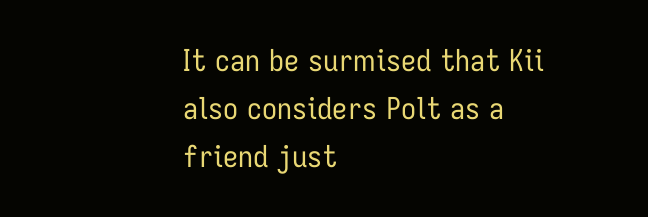It can be surmised that Kii also considers Polt as a friend just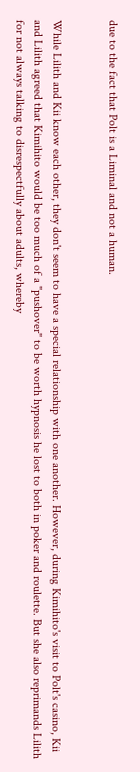due to the fact that Polt is a Liminal and not a human.


While Lilith and Kii know each other, they don't seem to have a special relationship with one another. However, during Kimihito's visit to Polt's casino, Kii and Lilith agreed that Kimihito would be too much of a "pushover" to be worth hypnosis he lost to both in poker and roulette. But she also reprimands Lilith for not always talking to disrespectfully about adults, whereby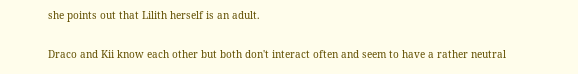she points out that Lilith herself is an adult.


Draco and Kii know each other but both don't interact often and seem to have a rather neutral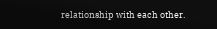relationship with each other.